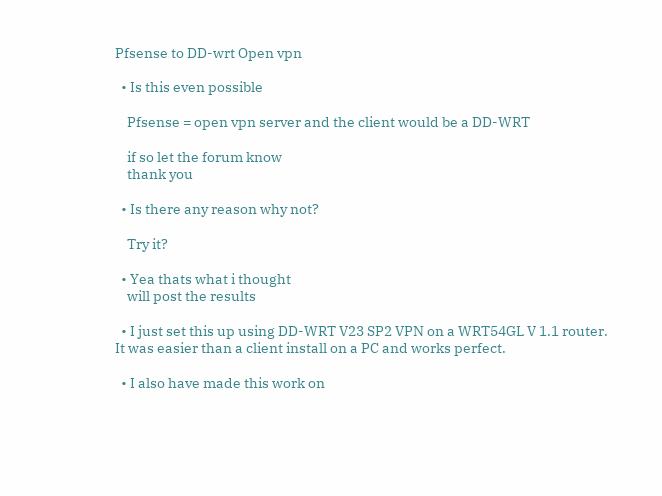Pfsense to DD-wrt Open vpn

  • Is this even possible

    Pfsense = open vpn server and the client would be a DD-WRT

    if so let the forum know
    thank you

  • Is there any reason why not?

    Try it?

  • Yea thats what i thought
    will post the results

  • I just set this up using DD-WRT V23 SP2 VPN on a WRT54GL V 1.1 router. It was easier than a client install on a PC and works perfect.

  • I also have made this work on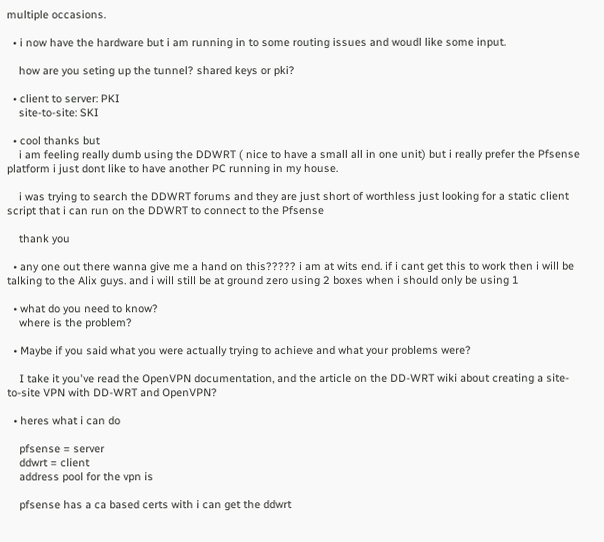multiple occasions.

  • i now have the hardware but i am running in to some routing issues and woudl like some input.

    how are you seting up the tunnel? shared keys or pki?

  • client to server: PKI
    site-to-site: SKI

  • cool thanks but
    i am feeling really dumb using the DDWRT ( nice to have a small all in one unit) but i really prefer the Pfsense platform i just dont like to have another PC running in my house.

    i was trying to search the DDWRT forums and they are just short of worthless just looking for a static client script that i can run on the DDWRT to connect to the Pfsense

    thank you

  • any one out there wanna give me a hand on this????? i am at wits end. if i cant get this to work then i will be talking to the Alix guys. and i will still be at ground zero using 2 boxes when i should only be using 1

  • what do you need to know?
    where is the problem?

  • Maybe if you said what you were actually trying to achieve and what your problems were?

    I take it you've read the OpenVPN documentation, and the article on the DD-WRT wiki about creating a site-to-site VPN with DD-WRT and OpenVPN?

  • heres what i can do

    pfsense = server
    ddwrt = client
    address pool for the vpn is

    pfsense has a ca based certs with i can get the ddwrt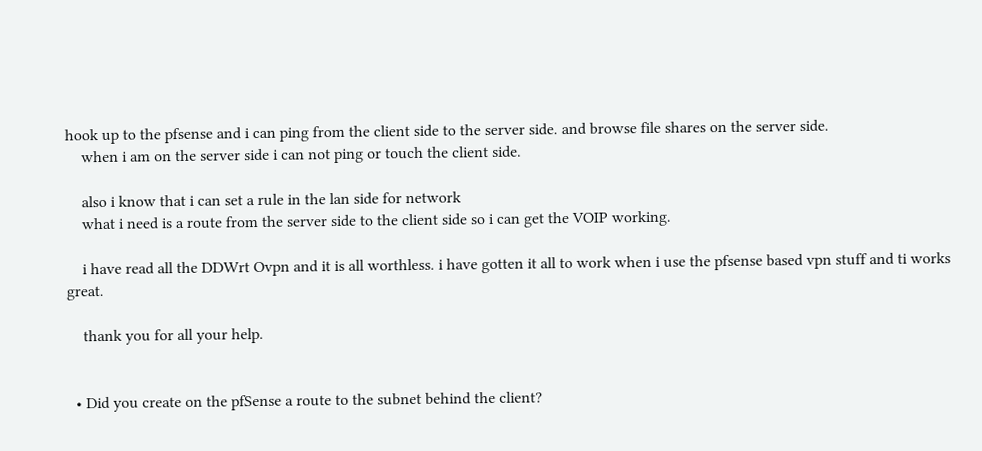hook up to the pfsense and i can ping from the client side to the server side. and browse file shares on the server side.
    when i am on the server side i can not ping or touch the client side.

    also i know that i can set a rule in the lan side for network
    what i need is a route from the server side to the client side so i can get the VOIP working.

    i have read all the DDWrt Ovpn and it is all worthless. i have gotten it all to work when i use the pfsense based vpn stuff and ti works great.

    thank you for all your help.


  • Did you create on the pfSense a route to the subnet behind the client?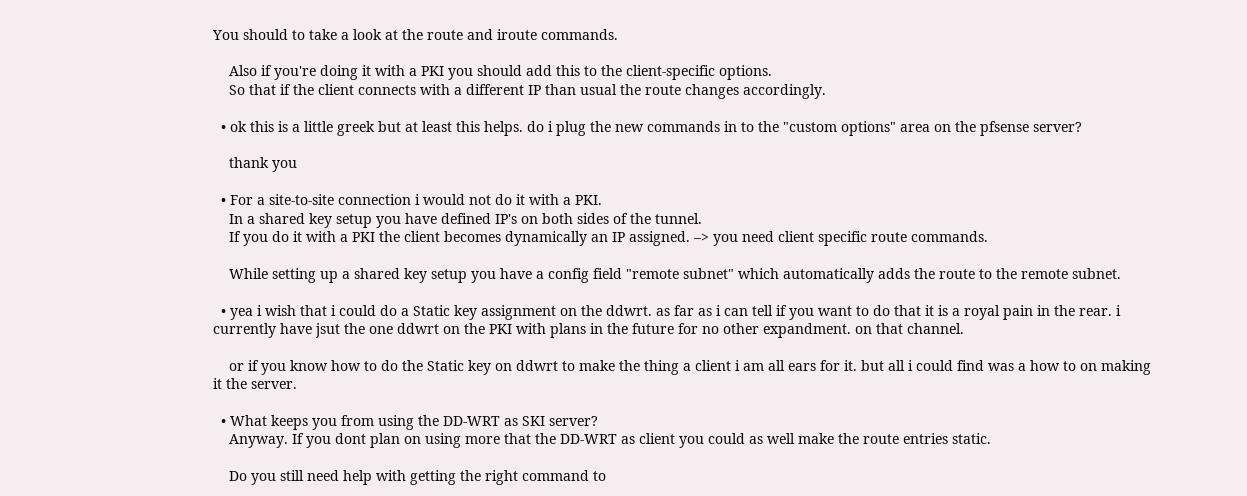You should to take a look at the route and iroute commands.

    Also if you're doing it with a PKI you should add this to the client-specific options.
    So that if the client connects with a different IP than usual the route changes accordingly.

  • ok this is a little greek but at least this helps. do i plug the new commands in to the "custom options" area on the pfsense server?

    thank you

  • For a site-to-site connection i would not do it with a PKI.
    In a shared key setup you have defined IP's on both sides of the tunnel.
    If you do it with a PKI the client becomes dynamically an IP assigned. –> you need client specific route commands.

    While setting up a shared key setup you have a config field "remote subnet" which automatically adds the route to the remote subnet.

  • yea i wish that i could do a Static key assignment on the ddwrt. as far as i can tell if you want to do that it is a royal pain in the rear. i currently have jsut the one ddwrt on the PKI with plans in the future for no other expandment. on that channel.

    or if you know how to do the Static key on ddwrt to make the thing a client i am all ears for it. but all i could find was a how to on making it the server.

  • What keeps you from using the DD-WRT as SKI server?
    Anyway. If you dont plan on using more that the DD-WRT as client you could as well make the route entries static.

    Do you still need help with getting the right command to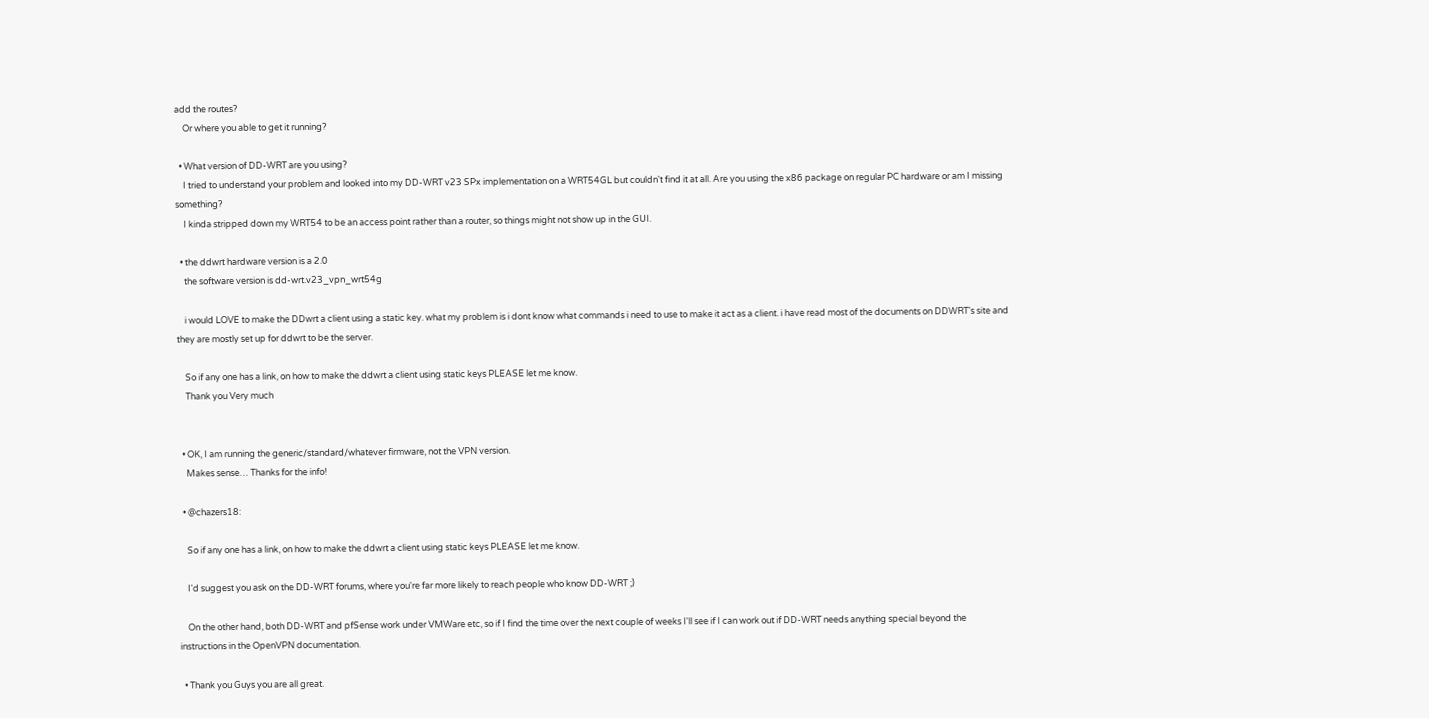add the routes?
    Or where you able to get it running?

  • What version of DD-WRT are you using?
    I tried to understand your problem and looked into my DD-WRT v23 SPx implementation on a WRT54GL but couldn't find it at all. Are you using the x86 package on regular PC hardware or am I missing something?
    I kinda stripped down my WRT54 to be an access point rather than a router, so things might not show up in the GUI.

  • the ddwrt hardware version is a 2.0
    the software version is dd-wrt.v23_vpn_wrt54g

    i would LOVE to make the DDwrt a client using a static key. what my problem is i dont know what commands i need to use to make it act as a client. i have read most of the documents on DDWRT's site and they are mostly set up for ddwrt to be the server.

    So if any one has a link, on how to make the ddwrt a client using static keys PLEASE let me know.
    Thank you Very much


  • OK, I am running the generic/standard/whatever firmware, not the VPN version.
    Makes sense… Thanks for the info!

  • @chazers18:

    So if any one has a link, on how to make the ddwrt a client using static keys PLEASE let me know.

    I'd suggest you ask on the DD-WRT forums, where you're far more likely to reach people who know DD-WRT ;)

    On the other hand, both DD-WRT and pfSense work under VMWare etc, so if I find the time over the next couple of weeks I'll see if I can work out if DD-WRT needs anything special beyond the instructions in the OpenVPN documentation.

  • Thank you Guys you are all great.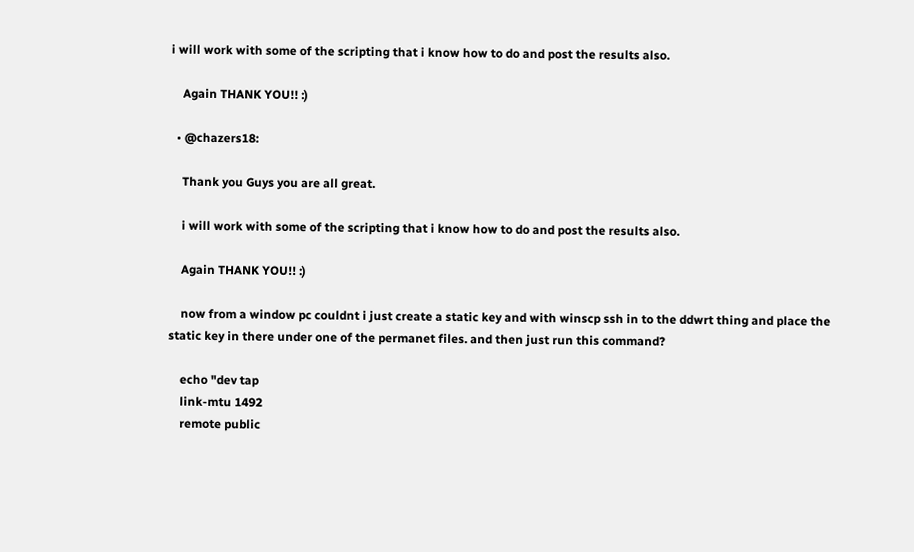i will work with some of the scripting that i know how to do and post the results also.

    Again THANK YOU!! :)

  • @chazers18:

    Thank you Guys you are all great.

    i will work with some of the scripting that i know how to do and post the results also.

    Again THANK YOU!! :)

    now from a window pc couldnt i just create a static key and with winscp ssh in to the ddwrt thing and place the static key in there under one of the permanet files. and then just run this command?

    echo "dev tap
    link-mtu 1492
    remote public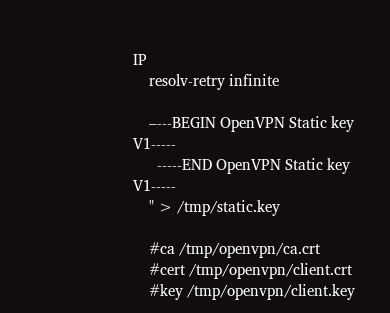IP
    resolv-retry infinite

    –---BEGIN OpenVPN Static key V1-----
      -----END OpenVPN Static key V1-----
    " > /tmp/static.key

    #ca /tmp/openvpn/ca.crt
    #cert /tmp/openvpn/client.crt
    #key /tmp/openvpn/client.key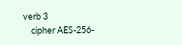verb 3
    cipher AES-256-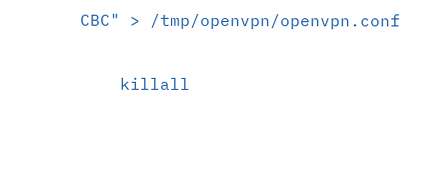CBC" > /tmp/openvpn/openvpn.conf

    killall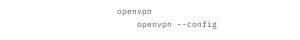openvpn
    openvpn --config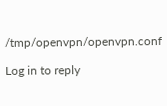/tmp/openvpn/openvpn.conf

Log in to reply